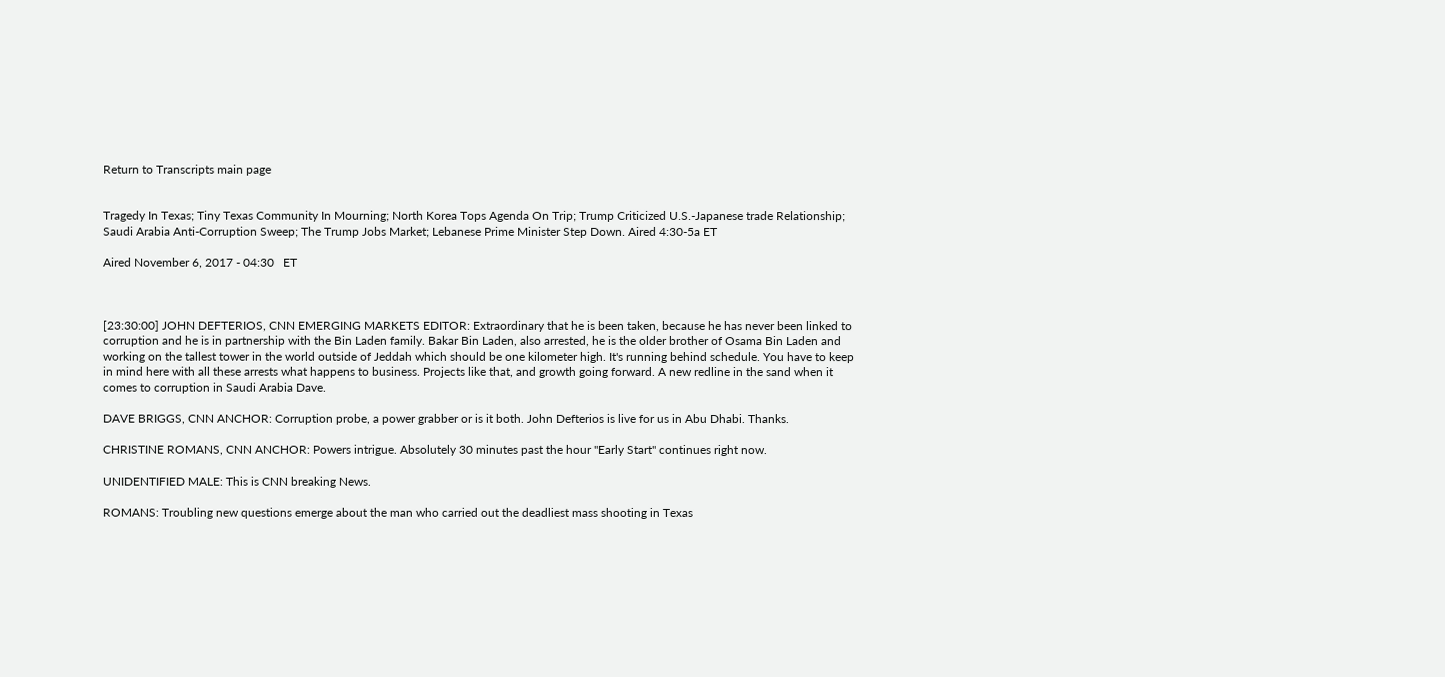Return to Transcripts main page


Tragedy In Texas; Tiny Texas Community In Mourning; North Korea Tops Agenda On Trip; Trump Criticized U.S.-Japanese trade Relationship; Saudi Arabia Anti-Corruption Sweep; The Trump Jobs Market; Lebanese Prime Minister Step Down. Aired 4:30-5a ET

Aired November 6, 2017 - 04:30   ET



[23:30:00] JOHN DEFTERIOS, CNN EMERGING MARKETS EDITOR: Extraordinary that he is been taken, because he has never been linked to corruption and he is in partnership with the Bin Laden family. Bakar Bin Laden, also arrested, he is the older brother of Osama Bin Laden and working on the tallest tower in the world outside of Jeddah which should be one kilometer high. It's running behind schedule. You have to keep in mind here with all these arrests what happens to business. Projects like that, and growth going forward. A new redline in the sand when it comes to corruption in Saudi Arabia Dave.

DAVE BRIGGS, CNN ANCHOR: Corruption probe, a power grabber or is it both. John Defterios is live for us in Abu Dhabi. Thanks.

CHRISTINE ROMANS, CNN ANCHOR: Powers intrigue. Absolutely 30 minutes past the hour "Early Start" continues right now.

UNIDENTIFIED MALE: This is CNN breaking News.

ROMANS: Troubling new questions emerge about the man who carried out the deadliest mass shooting in Texas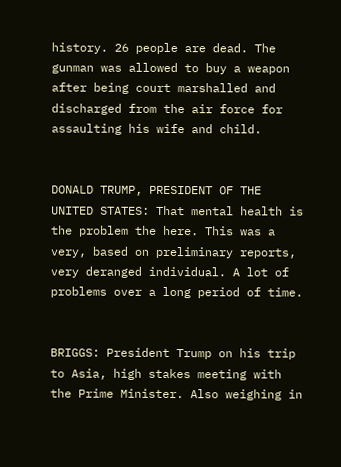history. 26 people are dead. The gunman was allowed to buy a weapon after being court marshalled and discharged from the air force for assaulting his wife and child.


DONALD TRUMP, PRESIDENT OF THE UNITED STATES: That mental health is the problem the here. This was a very, based on preliminary reports, very deranged individual. A lot of problems over a long period of time.


BRIGGS: President Trump on his trip to Asia, high stakes meeting with the Prime Minister. Also weighing in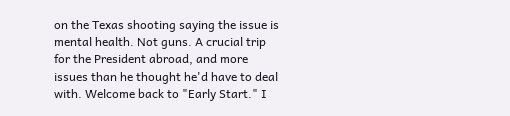on the Texas shooting saying the issue is mental health. Not guns. A crucial trip for the President abroad, and more issues than he thought he'd have to deal with. Welcome back to "Early Start." I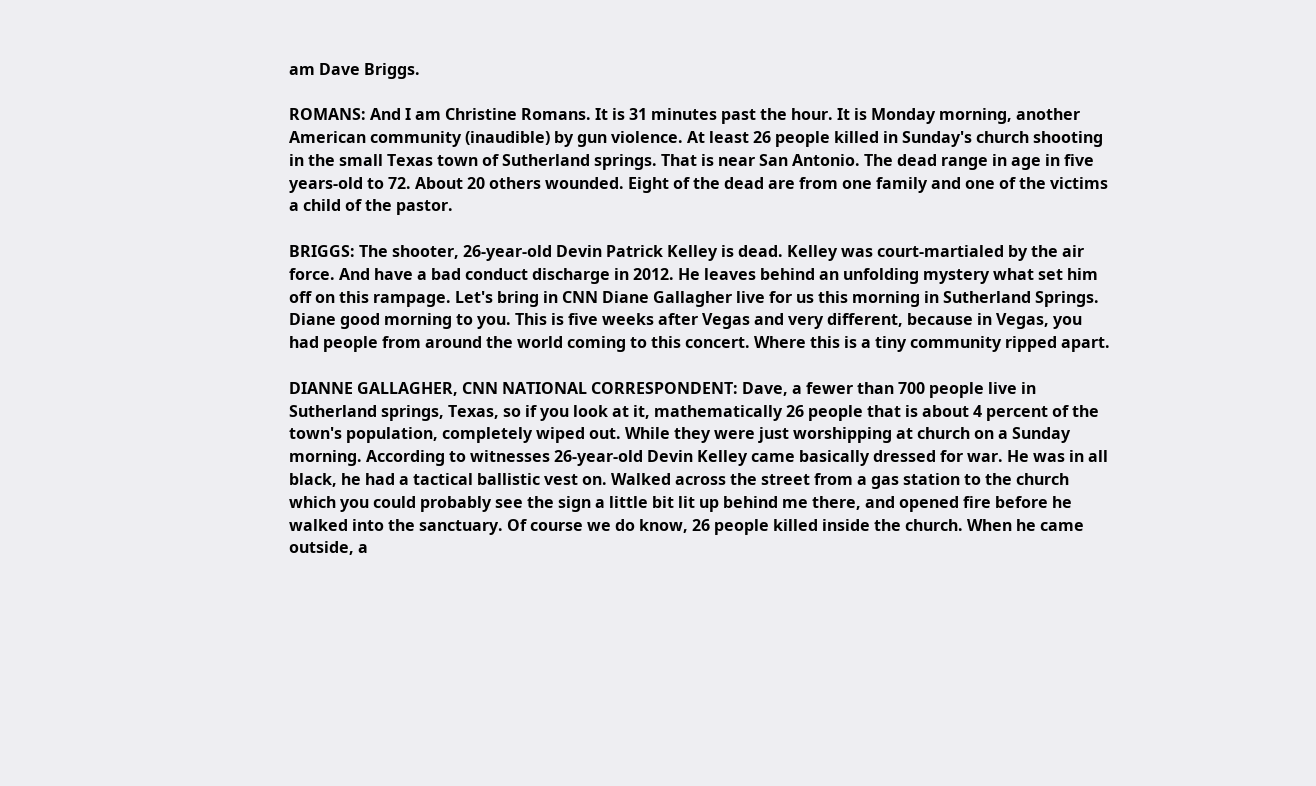am Dave Briggs.

ROMANS: And I am Christine Romans. It is 31 minutes past the hour. It is Monday morning, another American community (inaudible) by gun violence. At least 26 people killed in Sunday's church shooting in the small Texas town of Sutherland springs. That is near San Antonio. The dead range in age in five years-old to 72. About 20 others wounded. Eight of the dead are from one family and one of the victims a child of the pastor.

BRIGGS: The shooter, 26-year-old Devin Patrick Kelley is dead. Kelley was court-martialed by the air force. And have a bad conduct discharge in 2012. He leaves behind an unfolding mystery what set him off on this rampage. Let's bring in CNN Diane Gallagher live for us this morning in Sutherland Springs. Diane good morning to you. This is five weeks after Vegas and very different, because in Vegas, you had people from around the world coming to this concert. Where this is a tiny community ripped apart.

DIANNE GALLAGHER, CNN NATIONAL CORRESPONDENT: Dave, a fewer than 700 people live in Sutherland springs, Texas, so if you look at it, mathematically 26 people that is about 4 percent of the town's population, completely wiped out. While they were just worshipping at church on a Sunday morning. According to witnesses 26-year-old Devin Kelley came basically dressed for war. He was in all black, he had a tactical ballistic vest on. Walked across the street from a gas station to the church which you could probably see the sign a little bit lit up behind me there, and opened fire before he walked into the sanctuary. Of course we do know, 26 people killed inside the church. When he came outside, a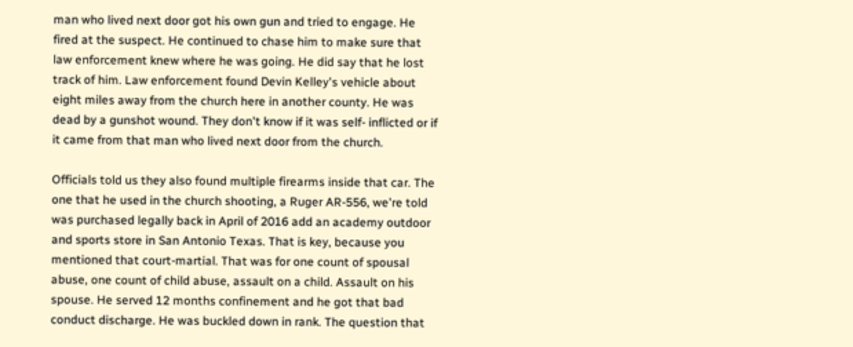man who lived next door got his own gun and tried to engage. He fired at the suspect. He continued to chase him to make sure that law enforcement knew where he was going. He did say that he lost track of him. Law enforcement found Devin Kelley's vehicle about eight miles away from the church here in another county. He was dead by a gunshot wound. They don't know if it was self- inflicted or if it came from that man who lived next door from the church.

Officials told us they also found multiple firearms inside that car. The one that he used in the church shooting, a Ruger AR-556, we're told was purchased legally back in April of 2016 add an academy outdoor and sports store in San Antonio Texas. That is key, because you mentioned that court-martial. That was for one count of spousal abuse, one count of child abuse, assault on a child. Assault on his spouse. He served 12 months confinement and he got that bad conduct discharge. He was buckled down in rank. The question that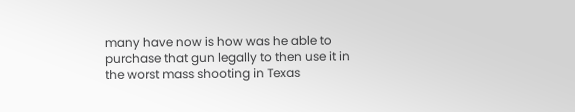many have now is how was he able to purchase that gun legally to then use it in the worst mass shooting in Texas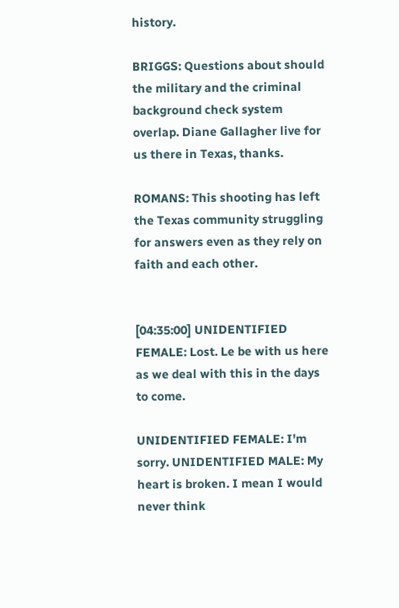history.

BRIGGS: Questions about should the military and the criminal background check system overlap. Diane Gallagher live for us there in Texas, thanks.

ROMANS: This shooting has left the Texas community struggling for answers even as they rely on faith and each other.


[04:35:00] UNIDENTIFIED FEMALE: Lost. Le be with us here as we deal with this in the days to come.

UNIDENTIFIED FEMALE: I'm sorry. UNIDENTIFIED MALE: My heart is broken. I mean I would never think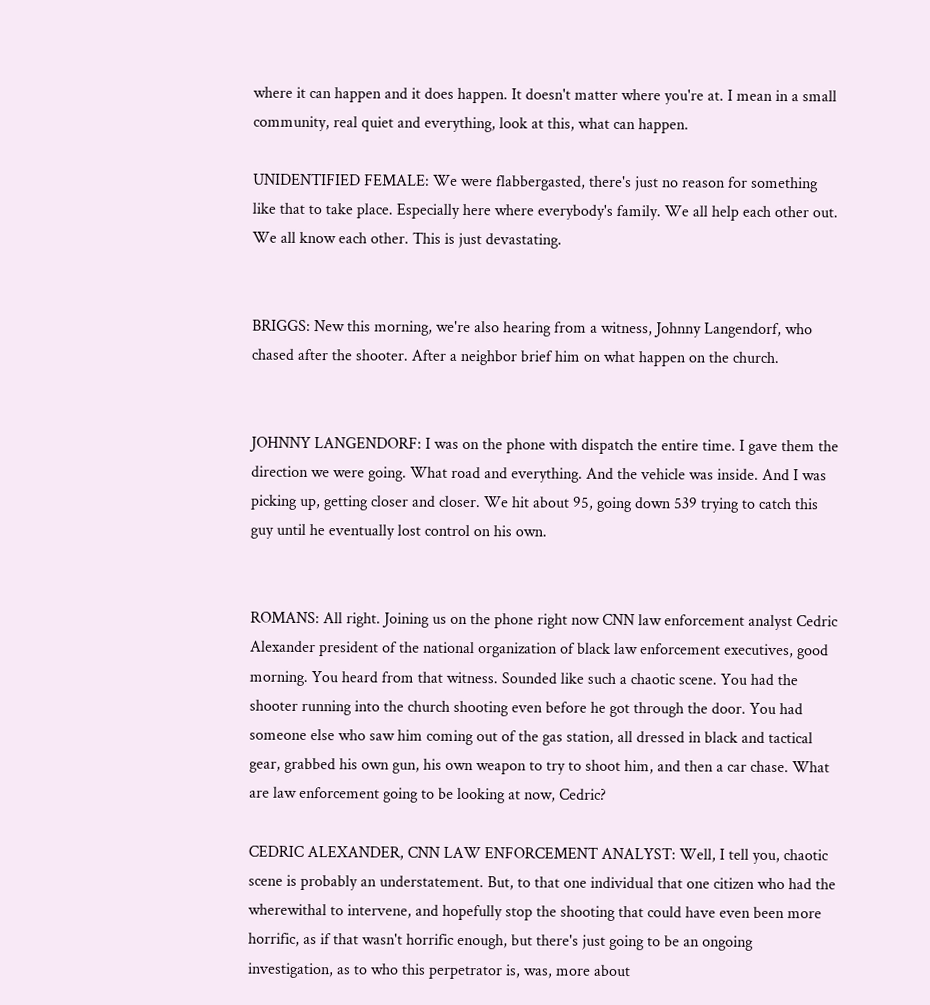where it can happen and it does happen. It doesn't matter where you're at. I mean in a small community, real quiet and everything, look at this, what can happen.

UNIDENTIFIED FEMALE: We were flabbergasted, there's just no reason for something like that to take place. Especially here where everybody's family. We all help each other out. We all know each other. This is just devastating.


BRIGGS: New this morning, we're also hearing from a witness, Johnny Langendorf, who chased after the shooter. After a neighbor brief him on what happen on the church.


JOHNNY LANGENDORF: I was on the phone with dispatch the entire time. I gave them the direction we were going. What road and everything. And the vehicle was inside. And I was picking up, getting closer and closer. We hit about 95, going down 539 trying to catch this guy until he eventually lost control on his own.


ROMANS: All right. Joining us on the phone right now CNN law enforcement analyst Cedric Alexander president of the national organization of black law enforcement executives, good morning. You heard from that witness. Sounded like such a chaotic scene. You had the shooter running into the church shooting even before he got through the door. You had someone else who saw him coming out of the gas station, all dressed in black and tactical gear, grabbed his own gun, his own weapon to try to shoot him, and then a car chase. What are law enforcement going to be looking at now, Cedric?

CEDRIC ALEXANDER, CNN LAW ENFORCEMENT ANALYST: Well, I tell you, chaotic scene is probably an understatement. But, to that one individual that one citizen who had the wherewithal to intervene, and hopefully stop the shooting that could have even been more horrific, as if that wasn't horrific enough, but there's just going to be an ongoing investigation, as to who this perpetrator is, was, more about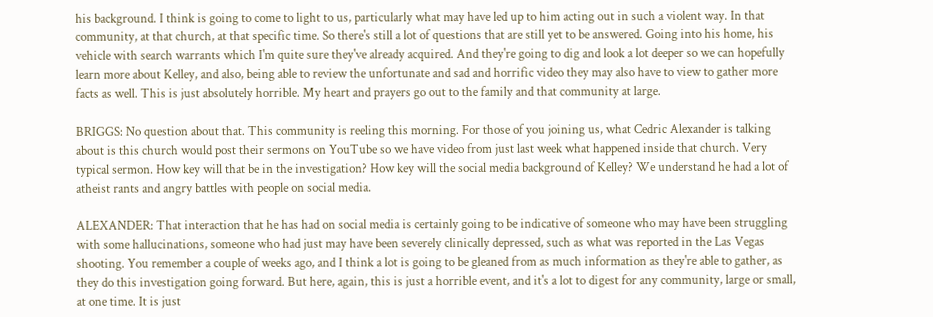his background. I think is going to come to light to us, particularly what may have led up to him acting out in such a violent way. In that community, at that church, at that specific time. So there's still a lot of questions that are still yet to be answered. Going into his home, his vehicle with search warrants which I'm quite sure they've already acquired. And they're going to dig and look a lot deeper so we can hopefully learn more about Kelley, and also, being able to review the unfortunate and sad and horrific video they may also have to view to gather more facts as well. This is just absolutely horrible. My heart and prayers go out to the family and that community at large.

BRIGGS: No question about that. This community is reeling this morning. For those of you joining us, what Cedric Alexander is talking about is this church would post their sermons on YouTube so we have video from just last week what happened inside that church. Very typical sermon. How key will that be in the investigation? How key will the social media background of Kelley? We understand he had a lot of atheist rants and angry battles with people on social media.

ALEXANDER: That interaction that he has had on social media is certainly going to be indicative of someone who may have been struggling with some hallucinations, someone who had just may have been severely clinically depressed, such as what was reported in the Las Vegas shooting. You remember a couple of weeks ago, and I think a lot is going to be gleaned from as much information as they're able to gather, as they do this investigation going forward. But here, again, this is just a horrible event, and it's a lot to digest for any community, large or small, at one time. It is just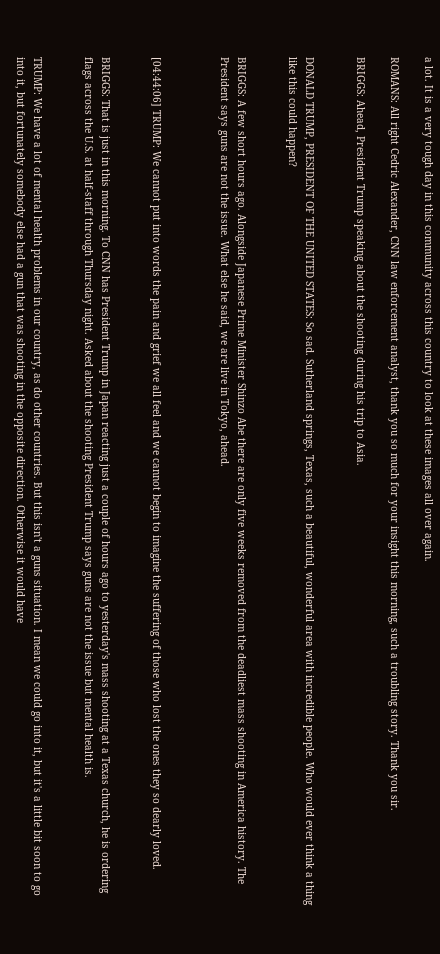a lot. It is a very tough day in this community across this country to look at these images all over again.

ROMANS: All right Cedric Alexander, CNN law enforcement analyst, thank you so much for your insight this morning, such a troubling story. Thank you sir.

BRIGGS: Ahead, President Trump speaking about the shooting during his trip to Asia.


DONALD TRUMP, PRESIDENT OF THE UNITED STATES: So sad. Sutherland springs, Texas, such a beautiful, wonderful area with incredible people. Who would ever think a thing like this could happen?


BRIGGS: A few short hours ago. Alongside Japanese Prime Minister Shinzo Abe there are only five weeks removed from the deadliest mass shooting in America history. The President says guns are not the issue. What else he said, we are live in Tokyo, ahead.



[04:44:06] TRUMP: We cannot put into words the pain and grief we all feel and we cannot begin to imagine the suffering of those who lost the ones they so dearly loved.


BRIGGS: That is just in this morning. To CNN has President Trump in Japan reacting just a couple of hours ago to yesterday's mass shooting at a Texas church, he is ordering flags across the U.S. at half-staff through Thursday night. Asked about the shooting President Trump says guns are not the issue but mental health is.


TRUMP: We have a lot of mental health problems in our country, as do other countries. But this isn't a guns situation. I mean we could go into it, but it's a little bit soon to go into it, but fortunately somebody else had a gun that was shooting in the opposite direction. Otherwise it would have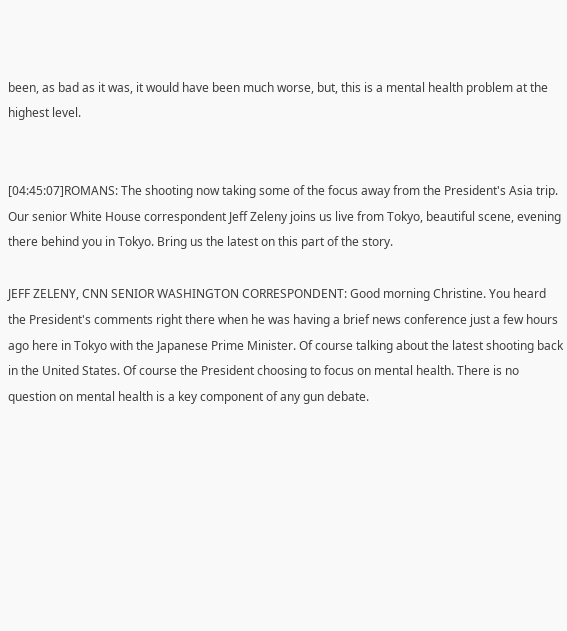been, as bad as it was, it would have been much worse, but, this is a mental health problem at the highest level.


[04:45:07]ROMANS: The shooting now taking some of the focus away from the President's Asia trip. Our senior White House correspondent Jeff Zeleny joins us live from Tokyo, beautiful scene, evening there behind you in Tokyo. Bring us the latest on this part of the story.

JEFF ZELENY, CNN SENIOR WASHINGTON CORRESPONDENT: Good morning Christine. You heard the President's comments right there when he was having a brief news conference just a few hours ago here in Tokyo with the Japanese Prime Minister. Of course talking about the latest shooting back in the United States. Of course the President choosing to focus on mental health. There is no question on mental health is a key component of any gun debate.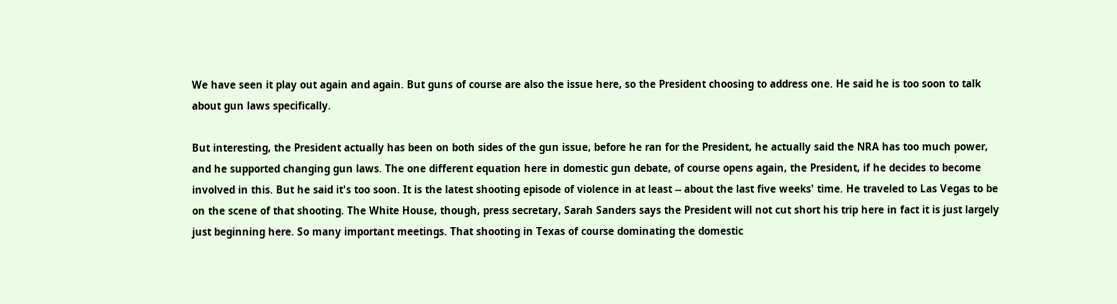We have seen it play out again and again. But guns of course are also the issue here, so the President choosing to address one. He said he is too soon to talk about gun laws specifically.

But interesting, the President actually has been on both sides of the gun issue, before he ran for the President, he actually said the NRA has too much power, and he supported changing gun laws. The one different equation here in domestic gun debate, of course opens again, the President, if he decides to become involved in this. But he said it's too soon. It is the latest shooting episode of violence in at least -- about the last five weeks' time. He traveled to Las Vegas to be on the scene of that shooting. The White House, though, press secretary, Sarah Sanders says the President will not cut short his trip here in fact it is just largely just beginning here. So many important meetings. That shooting in Texas of course dominating the domestic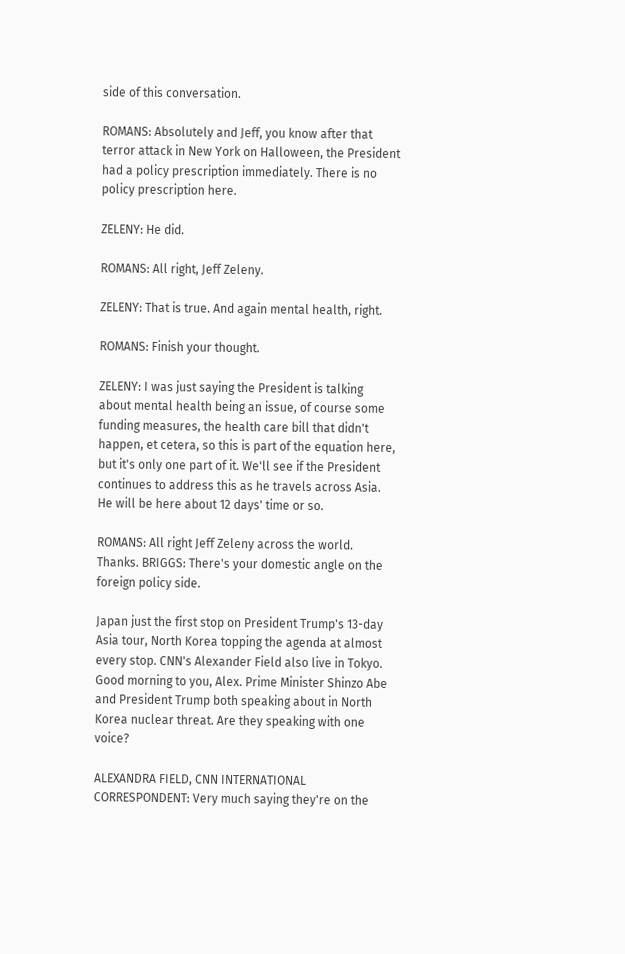side of this conversation.

ROMANS: Absolutely and Jeff, you know after that terror attack in New York on Halloween, the President had a policy prescription immediately. There is no policy prescription here.

ZELENY: He did.

ROMANS: All right, Jeff Zeleny.

ZELENY: That is true. And again mental health, right.

ROMANS: Finish your thought.

ZELENY: I was just saying the President is talking about mental health being an issue, of course some funding measures, the health care bill that didn't happen, et cetera, so this is part of the equation here, but it's only one part of it. We'll see if the President continues to address this as he travels across Asia. He will be here about 12 days' time or so.

ROMANS: All right Jeff Zeleny across the world. Thanks. BRIGGS: There's your domestic angle on the foreign policy side.

Japan just the first stop on President Trump's 13-day Asia tour, North Korea topping the agenda at almost every stop. CNN's Alexander Field also live in Tokyo. Good morning to you, Alex. Prime Minister Shinzo Abe and President Trump both speaking about in North Korea nuclear threat. Are they speaking with one voice?

ALEXANDRA FIELD, CNN INTERNATIONAL CORRESPONDENT: Very much saying they're on the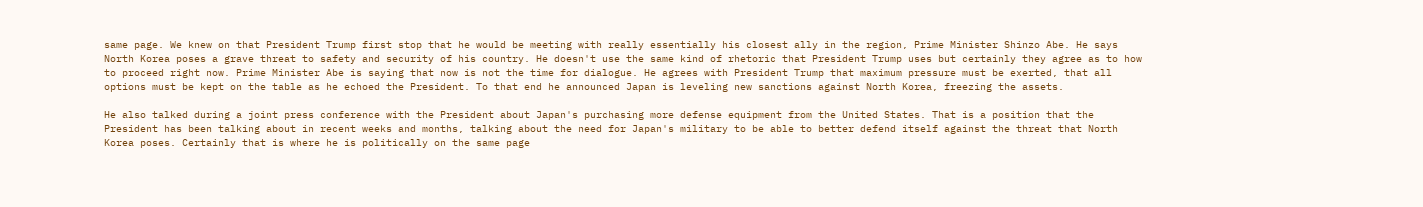same page. We knew on that President Trump first stop that he would be meeting with really essentially his closest ally in the region, Prime Minister Shinzo Abe. He says North Korea poses a grave threat to safety and security of his country. He doesn't use the same kind of rhetoric that President Trump uses but certainly they agree as to how to proceed right now. Prime Minister Abe is saying that now is not the time for dialogue. He agrees with President Trump that maximum pressure must be exerted, that all options must be kept on the table as he echoed the President. To that end he announced Japan is leveling new sanctions against North Korea, freezing the assets.

He also talked during a joint press conference with the President about Japan's purchasing more defense equipment from the United States. That is a position that the President has been talking about in recent weeks and months, talking about the need for Japan's military to be able to better defend itself against the threat that North Korea poses. Certainly that is where he is politically on the same page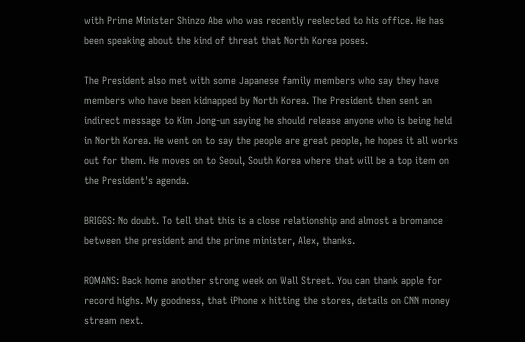with Prime Minister Shinzo Abe who was recently reelected to his office. He has been speaking about the kind of threat that North Korea poses.

The President also met with some Japanese family members who say they have members who have been kidnapped by North Korea. The President then sent an indirect message to Kim Jong-un saying he should release anyone who is being held in North Korea. He went on to say the people are great people, he hopes it all works out for them. He moves on to Seoul, South Korea where that will be a top item on the President's agenda.

BRIGGS: No doubt. To tell that this is a close relationship and almost a bromance between the president and the prime minister, Alex, thanks.

ROMANS: Back home another strong week on Wall Street. You can thank apple for record highs. My goodness, that iPhone x hitting the stores, details on CNN money stream next.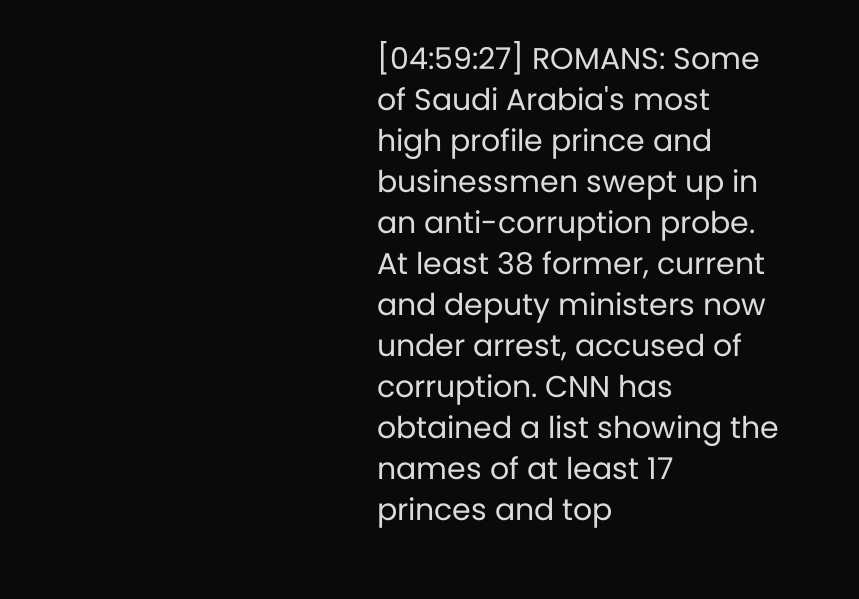[04:59:27] ROMANS: Some of Saudi Arabia's most high profile prince and businessmen swept up in an anti-corruption probe. At least 38 former, current and deputy ministers now under arrest, accused of corruption. CNN has obtained a list showing the names of at least 17 princes and top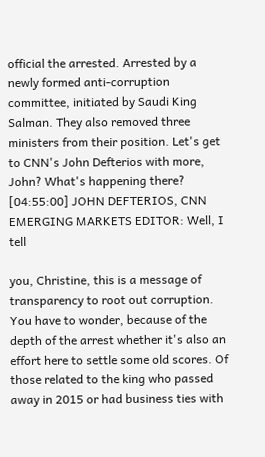official the arrested. Arrested by a newly formed anti-corruption committee, initiated by Saudi King Salman. They also removed three ministers from their position. Let's get to CNN's John Defterios with more, John? What's happening there? [04:55:00] JOHN DEFTERIOS, CNN EMERGING MARKETS EDITOR: Well, I tell

you, Christine, this is a message of transparency to root out corruption. You have to wonder, because of the depth of the arrest whether it's also an effort here to settle some old scores. Of those related to the king who passed away in 2015 or had business ties with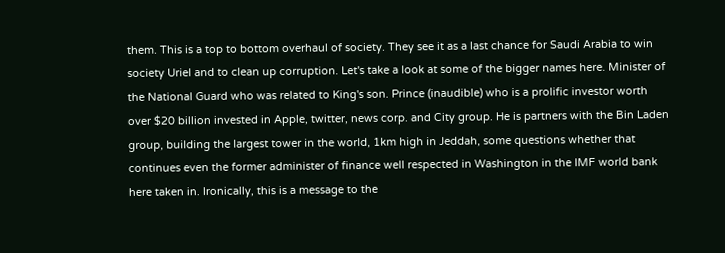them. This is a top to bottom overhaul of society. They see it as a last chance for Saudi Arabia to win society Uriel and to clean up corruption. Let's take a look at some of the bigger names here. Minister of the National Guard who was related to King's son. Prince (inaudible) who is a prolific investor worth over $20 billion invested in Apple, twitter, news corp. and City group. He is partners with the Bin Laden group, building the largest tower in the world, 1km high in Jeddah, some questions whether that continues even the former administer of finance well respected in Washington in the IMF world bank here taken in. Ironically, this is a message to the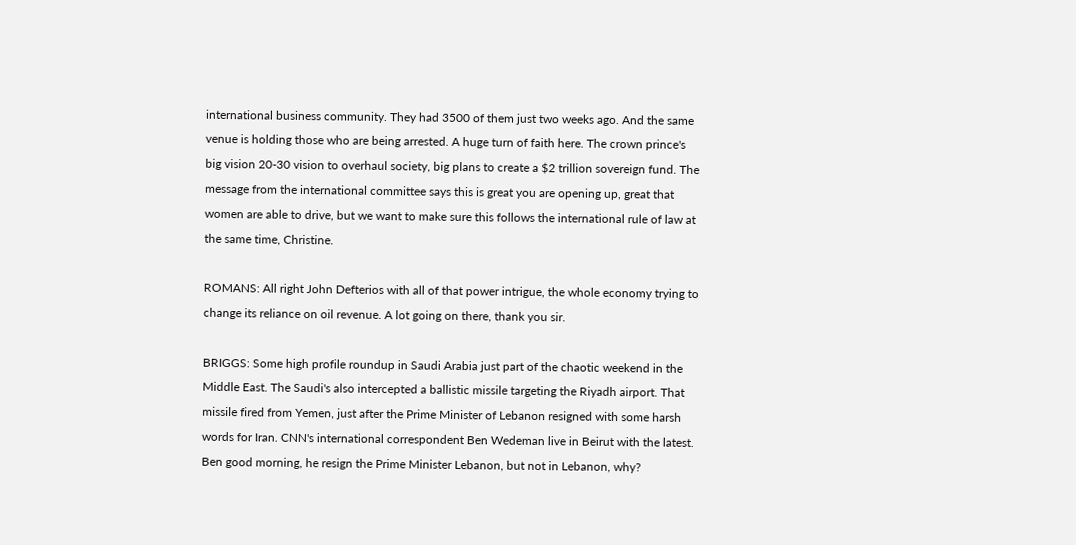international business community. They had 3500 of them just two weeks ago. And the same venue is holding those who are being arrested. A huge turn of faith here. The crown prince's big vision 20-30 vision to overhaul society, big plans to create a $2 trillion sovereign fund. The message from the international committee says this is great you are opening up, great that women are able to drive, but we want to make sure this follows the international rule of law at the same time, Christine.

ROMANS: All right John Defterios with all of that power intrigue, the whole economy trying to change its reliance on oil revenue. A lot going on there, thank you sir.

BRIGGS: Some high profile roundup in Saudi Arabia just part of the chaotic weekend in the Middle East. The Saudi's also intercepted a ballistic missile targeting the Riyadh airport. That missile fired from Yemen, just after the Prime Minister of Lebanon resigned with some harsh words for Iran. CNN's international correspondent Ben Wedeman live in Beirut with the latest. Ben good morning, he resign the Prime Minister Lebanon, but not in Lebanon, why?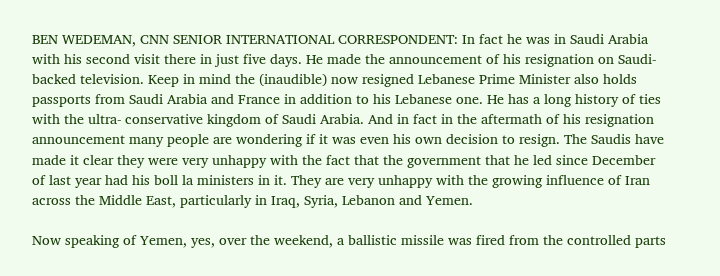BEN WEDEMAN, CNN SENIOR INTERNATIONAL CORRESPONDENT: In fact he was in Saudi Arabia with his second visit there in just five days. He made the announcement of his resignation on Saudi-backed television. Keep in mind the (inaudible) now resigned Lebanese Prime Minister also holds passports from Saudi Arabia and France in addition to his Lebanese one. He has a long history of ties with the ultra- conservative kingdom of Saudi Arabia. And in fact in the aftermath of his resignation announcement many people are wondering if it was even his own decision to resign. The Saudis have made it clear they were very unhappy with the fact that the government that he led since December of last year had his boll la ministers in it. They are very unhappy with the growing influence of Iran across the Middle East, particularly in Iraq, Syria, Lebanon and Yemen.

Now speaking of Yemen, yes, over the weekend, a ballistic missile was fired from the controlled parts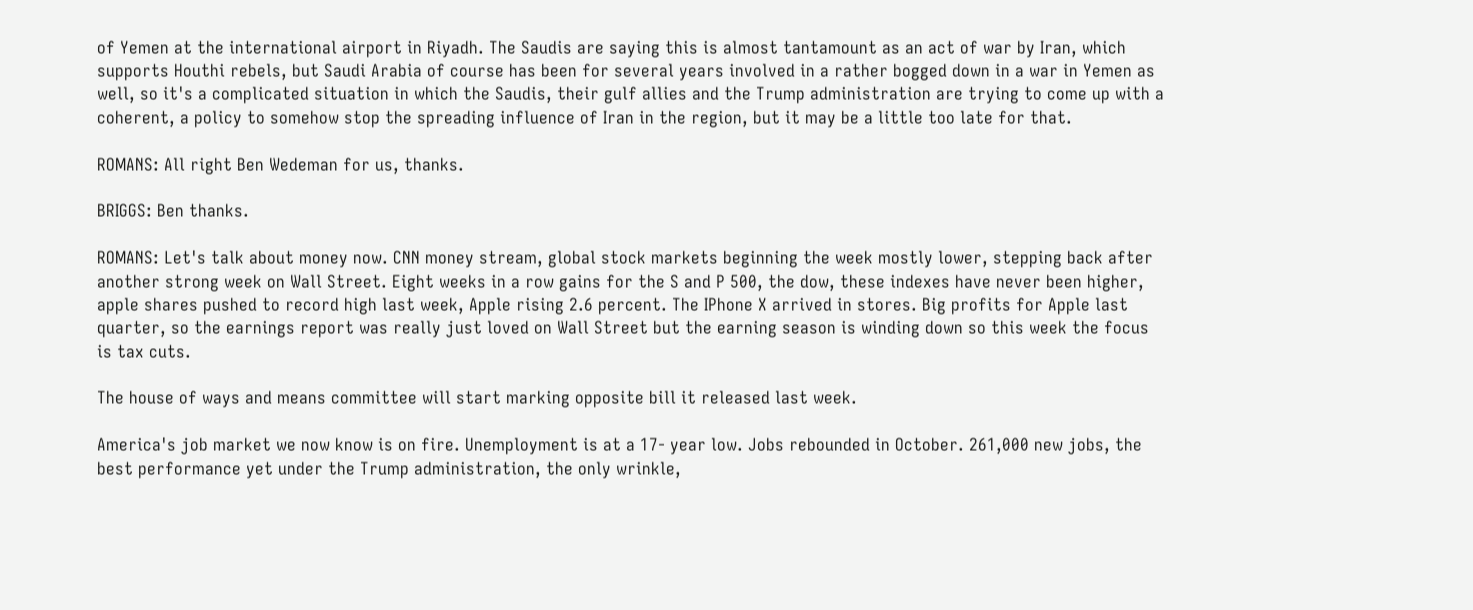of Yemen at the international airport in Riyadh. The Saudis are saying this is almost tantamount as an act of war by Iran, which supports Houthi rebels, but Saudi Arabia of course has been for several years involved in a rather bogged down in a war in Yemen as well, so it's a complicated situation in which the Saudis, their gulf allies and the Trump administration are trying to come up with a coherent, a policy to somehow stop the spreading influence of Iran in the region, but it may be a little too late for that.

ROMANS: All right Ben Wedeman for us, thanks.

BRIGGS: Ben thanks.

ROMANS: Let's talk about money now. CNN money stream, global stock markets beginning the week mostly lower, stepping back after another strong week on Wall Street. Eight weeks in a row gains for the S and P 500, the dow, these indexes have never been higher, apple shares pushed to record high last week, Apple rising 2.6 percent. The IPhone X arrived in stores. Big profits for Apple last quarter, so the earnings report was really just loved on Wall Street but the earning season is winding down so this week the focus is tax cuts.

The house of ways and means committee will start marking opposite bill it released last week.

America's job market we now know is on fire. Unemployment is at a 17- year low. Jobs rebounded in October. 261,000 new jobs, the best performance yet under the Trump administration, the only wrinkle,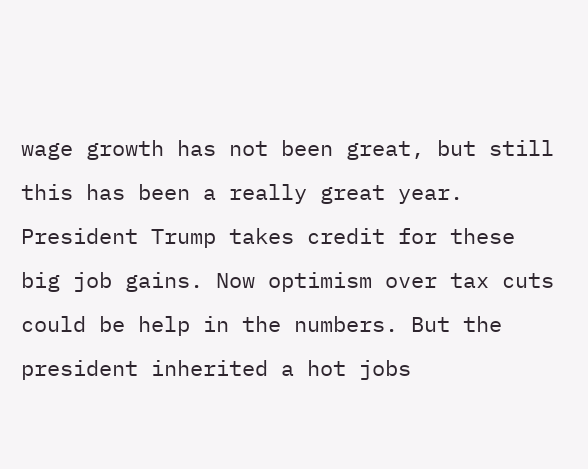wage growth has not been great, but still this has been a really great year. President Trump takes credit for these big job gains. Now optimism over tax cuts could be help in the numbers. But the president inherited a hot jobs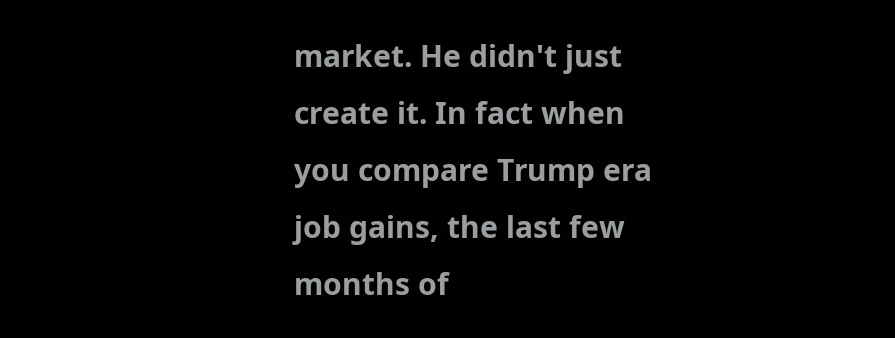market. He didn't just create it. In fact when you compare Trump era job gains, the last few months of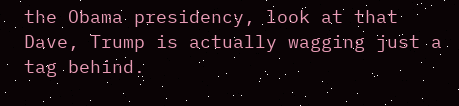the Obama presidency, look at that Dave, Trump is actually wagging just a tag behind.